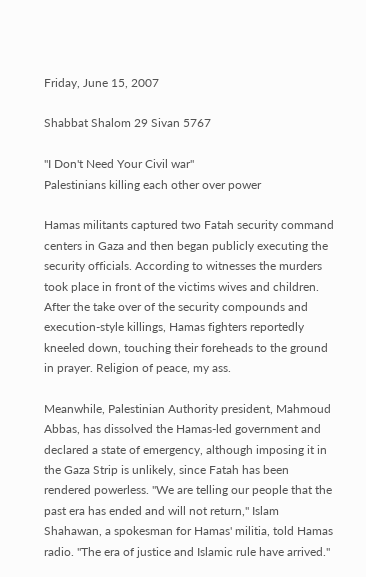Friday, June 15, 2007

Shabbat Shalom 29 Sivan 5767

"I Don't Need Your Civil war"
Palestinians killing each other over power

Hamas militants captured two Fatah security command centers in Gaza and then began publicly executing the security officials. According to witnesses the murders took place in front of the victims wives and children. After the take over of the security compounds and execution-style killings, Hamas fighters reportedly kneeled down, touching their foreheads to the ground in prayer. Religion of peace, my ass.

Meanwhile, Palestinian Authority president, Mahmoud Abbas, has dissolved the Hamas-led government and declared a state of emergency, although imposing it in the Gaza Strip is unlikely, since Fatah has been rendered powerless. "We are telling our people that the past era has ended and will not return," Islam Shahawan, a spokesman for Hamas' militia, told Hamas radio. "The era of justice and Islamic rule have arrived."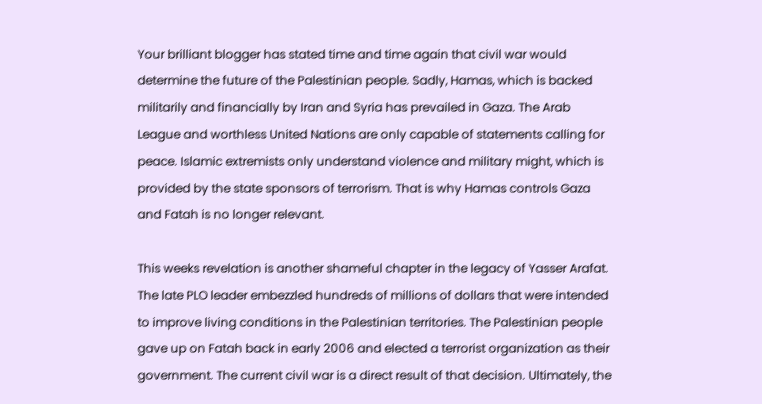Your brilliant blogger has stated time and time again that civil war would determine the future of the Palestinian people. Sadly, Hamas, which is backed militarily and financially by Iran and Syria has prevailed in Gaza. The Arab League and worthless United Nations are only capable of statements calling for peace. Islamic extremists only understand violence and military might, which is provided by the state sponsors of terrorism. That is why Hamas controls Gaza and Fatah is no longer relevant.

This weeks revelation is another shameful chapter in the legacy of Yasser Arafat. The late PLO leader embezzled hundreds of millions of dollars that were intended to improve living conditions in the Palestinian territories. The Palestinian people gave up on Fatah back in early 2006 and elected a terrorist organization as their government. The current civil war is a direct result of that decision. Ultimately, the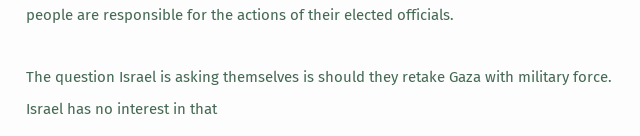people are responsible for the actions of their elected officials.

The question Israel is asking themselves is should they retake Gaza with military force. Israel has no interest in that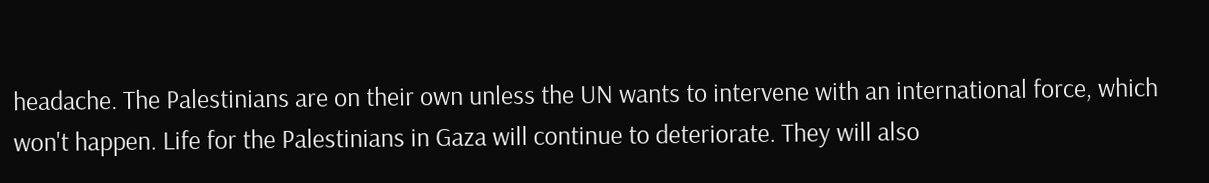headache. The Palestinians are on their own unless the UN wants to intervene with an international force, which won't happen. Life for the Palestinians in Gaza will continue to deteriorate. They will also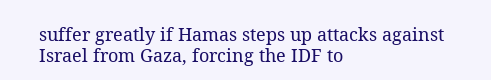suffer greatly if Hamas steps up attacks against Israel from Gaza, forcing the IDF to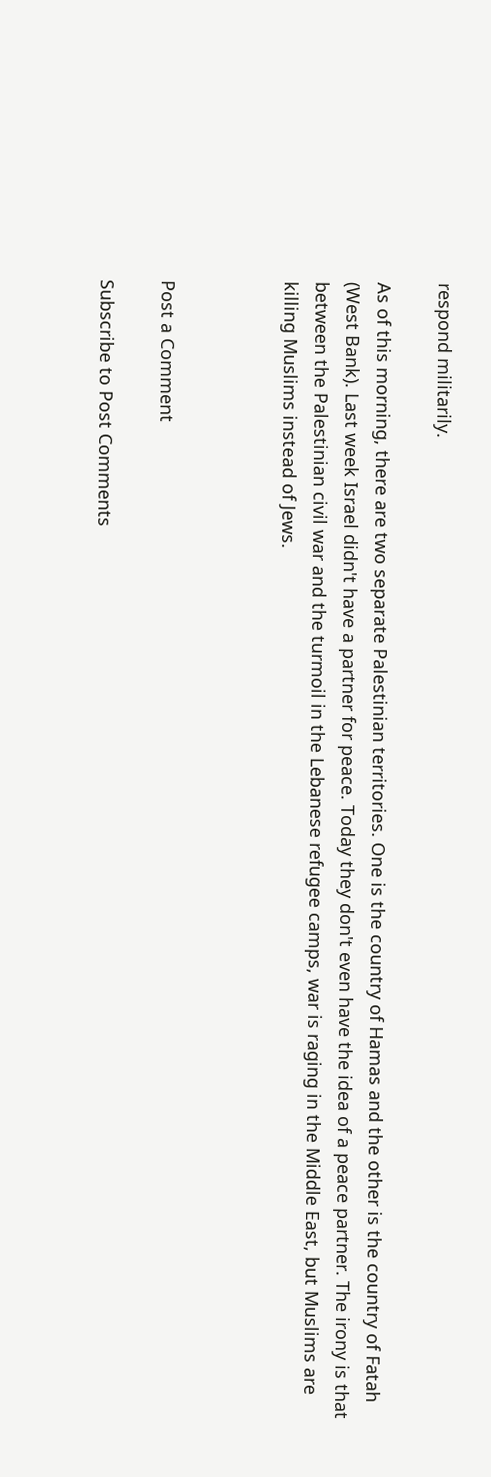respond militarily.

As of this morning, there are two separate Palestinian territories. One is the country of Hamas and the other is the country of Fatah (West Bank). Last week Israel didn't have a partner for peace. Today they don't even have the idea of a peace partner. The irony is that between the Palestinian civil war and the turmoil in the Lebanese refugee camps, war is raging in the Middle East, but Muslims are killing Muslims instead of Jews.



Post a Comment

Subscribe to Post Comments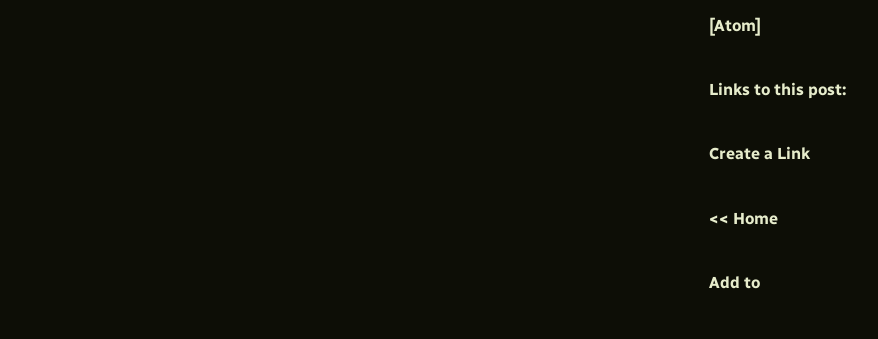[Atom]

Links to this post:

Create a Link

<< Home

Add to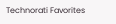Technorati Favorites